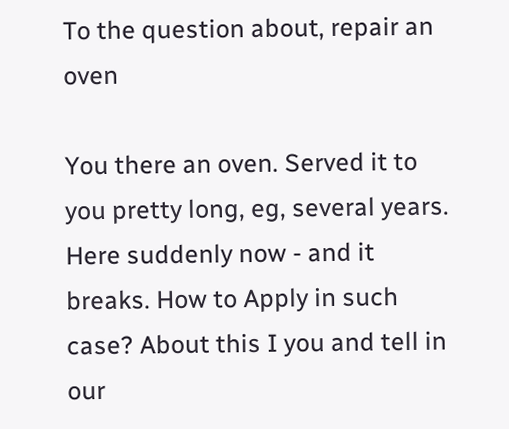To the question about, repair an oven

You there an oven. Served it to you pretty long, eg, several years. Here suddenly now - and it breaks. How to Apply in such case? About this I you and tell in our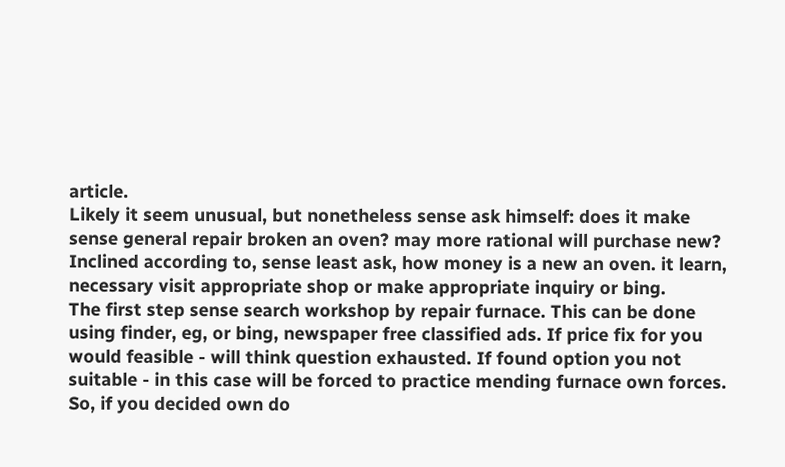article.
Likely it seem unusual, but nonetheless sense ask himself: does it make sense general repair broken an oven? may more rational will purchase new? Inclined according to, sense least ask, how money is a new an oven. it learn, necessary visit appropriate shop or make appropriate inquiry or bing.
The first step sense search workshop by repair furnace. This can be done using finder, eg, or bing, newspaper free classified ads. If price fix for you would feasible - will think question exhausted. If found option you not suitable - in this case will be forced to practice mending furnace own forces.
So, if you decided own do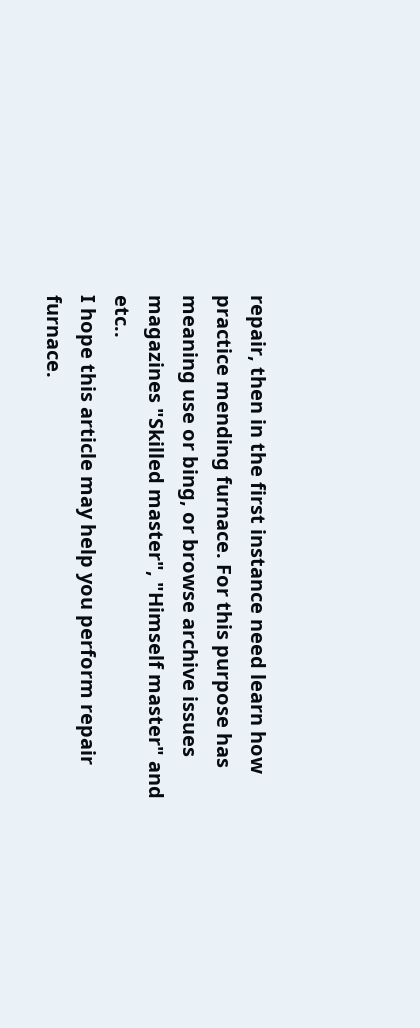repair, then in the first instance need learn how practice mending furnace. For this purpose has meaning use or bing, or browse archive issues magazines "Skilled master", "Himself master" and etc..
I hope this article may help you perform repair furnace.